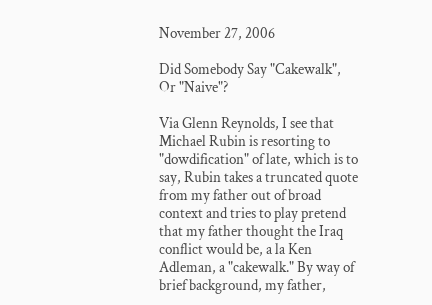November 27, 2006

Did Somebody Say "Cakewalk", Or "Naive"?

Via Glenn Reynolds, I see that Michael Rubin is resorting to "dowdification" of late, which is to say, Rubin takes a truncated quote from my father out of broad context and tries to play pretend that my father thought the Iraq conflict would be, a la Ken Adleman, a "cakewalk." By way of brief background, my father,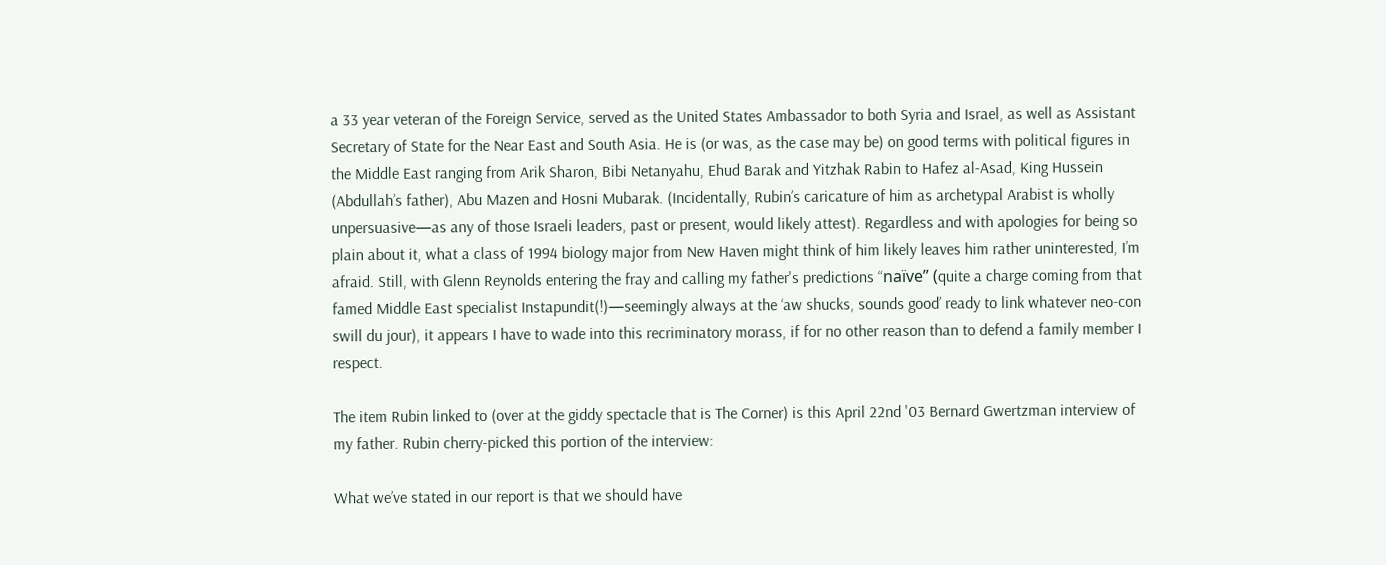a 33 year veteran of the Foreign Service, served as the United States Ambassador to both Syria and Israel, as well as Assistant Secretary of State for the Near East and South Asia. He is (or was, as the case may be) on good terms with political figures in the Middle East ranging from Arik Sharon, Bibi Netanyahu, Ehud Barak and Yitzhak Rabin to Hafez al-Asad, King Hussein (Abdullah’s father), Abu Mazen and Hosni Mubarak. (Incidentally, Rubin’s caricature of him as archetypal Arabist is wholly unpersuasive—as any of those Israeli leaders, past or present, would likely attest). Regardless and with apologies for being so plain about it, what a class of 1994 biology major from New Haven might think of him likely leaves him rather uninterested, I’m afraid. Still, with Glenn Reynolds entering the fray and calling my father's predictions “naïve” (quite a charge coming from that famed Middle East specialist Instapundit(!)—seemingly always at the ‘aw shucks, sounds good’ ready to link whatever neo-con swill du jour), it appears I have to wade into this recriminatory morass, if for no other reason than to defend a family member I respect.

The item Rubin linked to (over at the giddy spectacle that is The Corner) is this April 22nd '03 Bernard Gwertzman interview of my father. Rubin cherry-picked this portion of the interview:

What we’ve stated in our report is that we should have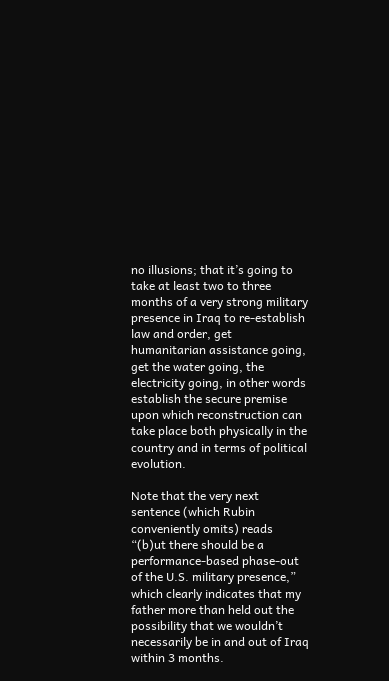no illusions; that it’s going to take at least two to three months of a very strong military presence in Iraq to re-establish law and order, get humanitarian assistance going, get the water going, the electricity going, in other words establish the secure premise upon which reconstruction can take place both physically in the country and in terms of political evolution.

Note that the very next sentence (which Rubin conveniently omits) reads “(b)ut there should be a performance-based phase-out of the U.S. military presence,” which clearly indicates that my father more than held out the possibility that we wouldn’t necessarily be in and out of Iraq within 3 months.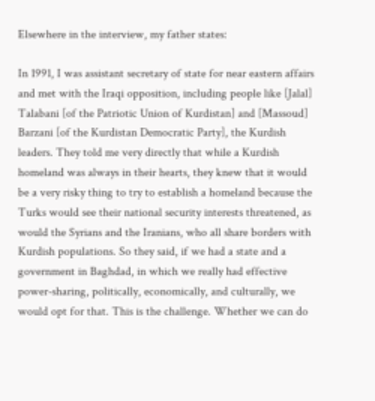Elsewhere in the interview, my father states:

In 1991, I was assistant secretary of state for near eastern affairs and met with the Iraqi opposition, including people like [Jalal] Talabani [of the Patriotic Union of Kurdistan] and [Massoud] Barzani [of the Kurdistan Democratic Party], the Kurdish leaders. They told me very directly that while a Kurdish homeland was always in their hearts, they knew that it would be a very risky thing to try to establish a homeland because the Turks would see their national security interests threatened, as would the Syrians and the Iranians, who all share borders with Kurdish populations. So they said, if we had a state and a government in Baghdad, in which we really had effective power-sharing, politically, economically, and culturally, we would opt for that. This is the challenge. Whether we can do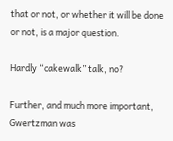that or not, or whether it will be done or not, is a major question.

Hardly “cakewalk” talk, no?

Further, and much more important, Gwertzman was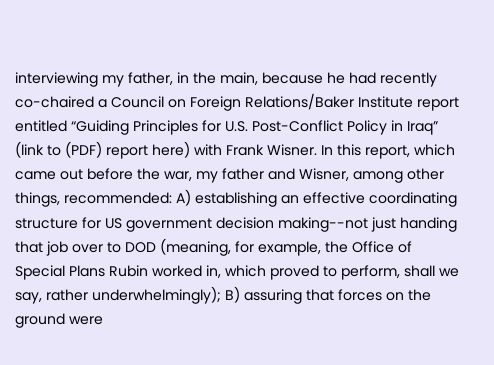interviewing my father, in the main, because he had recently co-chaired a Council on Foreign Relations/Baker Institute report entitled “Guiding Principles for U.S. Post-Conflict Policy in Iraq” (link to (PDF) report here) with Frank Wisner. In this report, which came out before the war, my father and Wisner, among other things, recommended: A) establishing an effective coordinating structure for US government decision making--not just handing that job over to DOD (meaning, for example, the Office of Special Plans Rubin worked in, which proved to perform, shall we say, rather underwhelmingly); B) assuring that forces on the ground were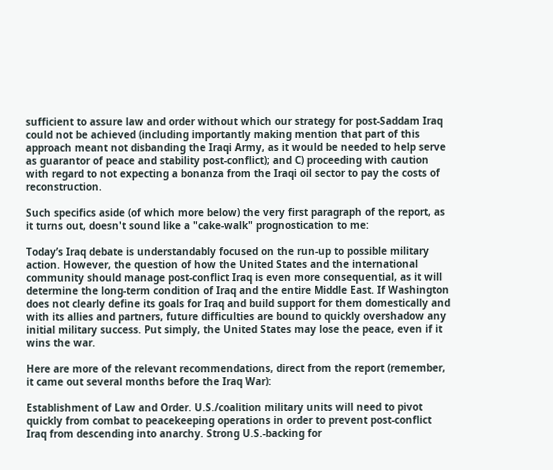sufficient to assure law and order without which our strategy for post-Saddam Iraq could not be achieved (including importantly making mention that part of this approach meant not disbanding the Iraqi Army, as it would be needed to help serve as guarantor of peace and stability post-conflict); and C) proceeding with caution with regard to not expecting a bonanza from the Iraqi oil sector to pay the costs of reconstruction.

Such specifics aside (of which more below) the very first paragraph of the report, as it turns out, doesn't sound like a "cake-walk" prognostication to me:

Today’s Iraq debate is understandably focused on the run-up to possible military action. However, the question of how the United States and the international community should manage post-conflict Iraq is even more consequential, as it will determine the long-term condition of Iraq and the entire Middle East. If Washington does not clearly define its goals for Iraq and build support for them domestically and with its allies and partners, future difficulties are bound to quickly overshadow any initial military success. Put simply, the United States may lose the peace, even if it wins the war.

Here are more of the relevant recommendations, direct from the report (remember, it came out several months before the Iraq War):

Establishment of Law and Order. U.S./coalition military units will need to pivot quickly from combat to peacekeeping operations in order to prevent post-conflict Iraq from descending into anarchy. Strong U.S.-backing for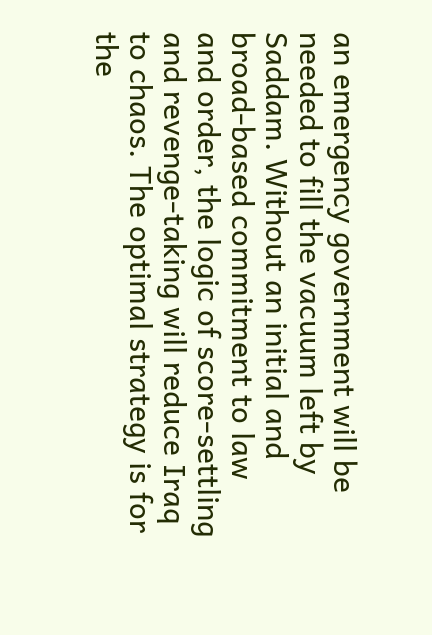an emergency government will be needed to fill the vacuum left by Saddam. Without an initial and broad-based commitment to law and order, the logic of score-settling and revenge-taking will reduce Iraq to chaos. The optimal strategy is for the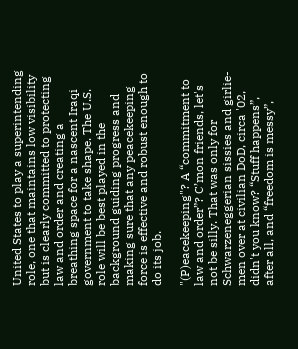United States to play a superintending role, one that maintains low visibility but is clearly committed to protecting law and order and creating a breathing space for a nascent Iraqi government to take shape. The U.S. role will be best played in the background guiding progress and making sure that any peacekeeping force is effective and robust enough to do its job.

"(P)eacekeeping"? A “commitment to law and order”? C’mon friends, let's not be silly. That was only for Schwarzeneggerian sissies and girlie-men over at civilian DoD, circa '02, didn't you know? “Stuff happens”, after all, and “freedom is messy”,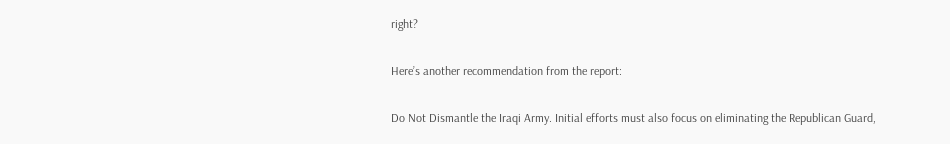right?

Here’s another recommendation from the report:

Do Not Dismantle the Iraqi Army. Initial efforts must also focus on eliminating the Republican Guard,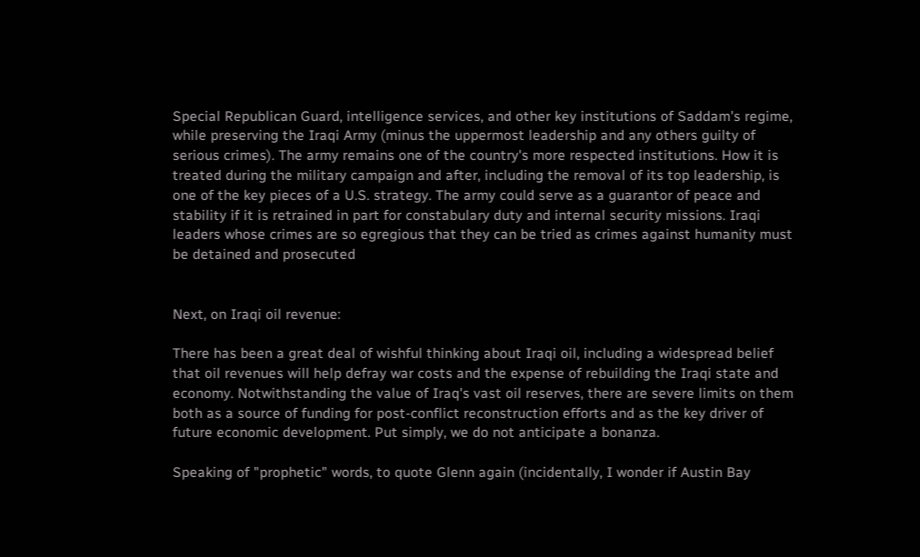Special Republican Guard, intelligence services, and other key institutions of Saddam's regime, while preserving the Iraqi Army (minus the uppermost leadership and any others guilty of serious crimes). The army remains one of the country's more respected institutions. How it is treated during the military campaign and after, including the removal of its top leadership, is one of the key pieces of a U.S. strategy. The army could serve as a guarantor of peace and stability if it is retrained in part for constabulary duty and internal security missions. Iraqi leaders whose crimes are so egregious that they can be tried as crimes against humanity must be detained and prosecuted


Next, on Iraqi oil revenue:

There has been a great deal of wishful thinking about Iraqi oil, including a widespread belief that oil revenues will help defray war costs and the expense of rebuilding the Iraqi state and economy. Notwithstanding the value of Iraq's vast oil reserves, there are severe limits on them both as a source of funding for post-conflict reconstruction efforts and as the key driver of future economic development. Put simply, we do not anticipate a bonanza.

Speaking of "prophetic" words, to quote Glenn again (incidentally, I wonder if Austin Bay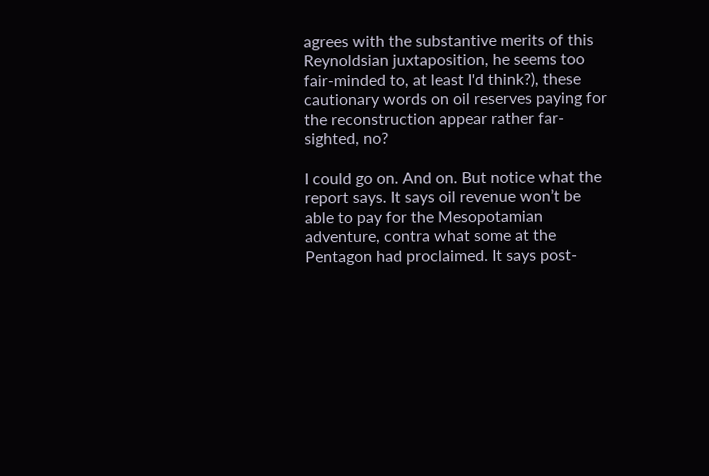agrees with the substantive merits of this Reynoldsian juxtaposition, he seems too fair-minded to, at least I'd think?), these cautionary words on oil reserves paying for the reconstruction appear rather far-sighted, no?

I could go on. And on. But notice what the report says. It says oil revenue won’t be able to pay for the Mesopotamian adventure, contra what some at the Pentagon had proclaimed. It says post-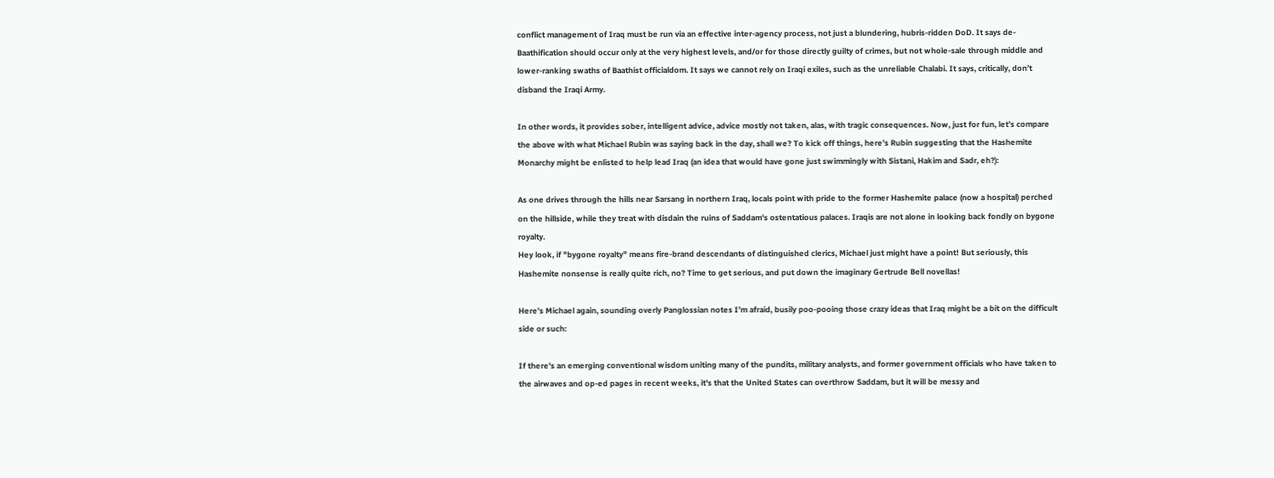conflict management of Iraq must be run via an effective inter-agency process, not just a blundering, hubris-ridden DoD. It says de-Baathification should occur only at the very highest levels, and/or for those directly guilty of crimes, but not whole-sale through middle and lower-ranking swaths of Baathist officialdom. It says we cannot rely on Iraqi exiles, such as the unreliable Chalabi. It says, critically, don’t disband the Iraqi Army.

In other words, it provides sober, intelligent advice, advice mostly not taken, alas, with tragic consequences. Now, just for fun, let’s compare the above with what Michael Rubin was saying back in the day, shall we? To kick off things, here’s Rubin suggesting that the Hashemite Monarchy might be enlisted to help lead Iraq (an idea that would have gone just swimmingly with Sistani, Hakim and Sadr, eh?):

As one drives through the hills near Sarsang in northern Iraq, locals point with pride to the former Hashemite palace (now a hospital) perched on the hillside, while they treat with disdain the ruins of Saddam's ostentatious palaces. Iraqis are not alone in looking back fondly on bygone royalty.
Hey look, if "bygone royalty" means fire-brand descendants of distinguished clerics, Michael just might have a point! But seriously, this Hashemite nonsense is really quite rich, no? Time to get serious, and put down the imaginary Gertrude Bell novellas!

Here’s Michael again, sounding overly Panglossian notes I’m afraid, busily poo-pooing those crazy ideas that Iraq might be a bit on the difficult side or such:

If there's an emerging conventional wisdom uniting many of the pundits, military analysts, and former government officials who have taken to the airwaves and op-ed pages in recent weeks, it's that the United States can overthrow Saddam, but it will be messy and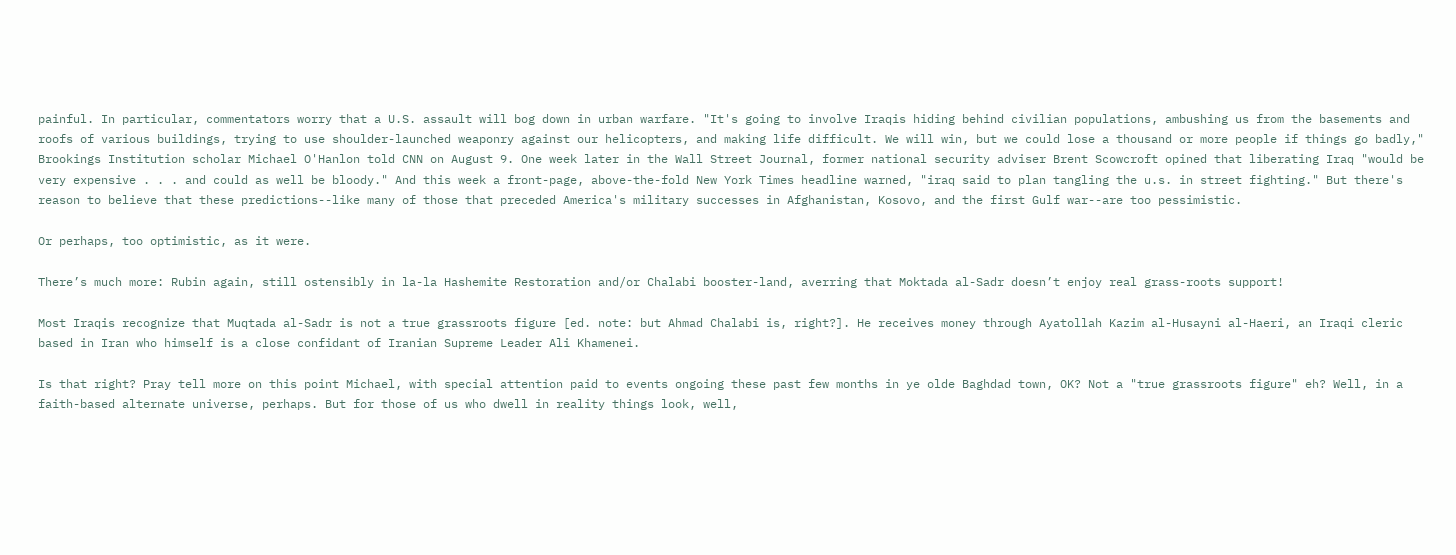painful. In particular, commentators worry that a U.S. assault will bog down in urban warfare. "It's going to involve Iraqis hiding behind civilian populations, ambushing us from the basements and roofs of various buildings, trying to use shoulder-launched weaponry against our helicopters, and making life difficult. We will win, but we could lose a thousand or more people if things go badly," Brookings Institution scholar Michael O'Hanlon told CNN on August 9. One week later in the Wall Street Journal, former national security adviser Brent Scowcroft opined that liberating Iraq "would be very expensive . . . and could as well be bloody." And this week a front-page, above-the-fold New York Times headline warned, "iraq said to plan tangling the u.s. in street fighting." But there's reason to believe that these predictions--like many of those that preceded America's military successes in Afghanistan, Kosovo, and the first Gulf war--are too pessimistic.

Or perhaps, too optimistic, as it were.

There’s much more: Rubin again, still ostensibly in la-la Hashemite Restoration and/or Chalabi booster-land, averring that Moktada al-Sadr doesn’t enjoy real grass-roots support!

Most Iraqis recognize that Muqtada al-Sadr is not a true grassroots figure [ed. note: but Ahmad Chalabi is, right?]. He receives money through Ayatollah Kazim al-Husayni al-Haeri, an Iraqi cleric based in Iran who himself is a close confidant of Iranian Supreme Leader Ali Khamenei.

Is that right? Pray tell more on this point Michael, with special attention paid to events ongoing these past few months in ye olde Baghdad town, OK? Not a "true grassroots figure" eh? Well, in a faith-based alternate universe, perhaps. But for those of us who dwell in reality things look, well,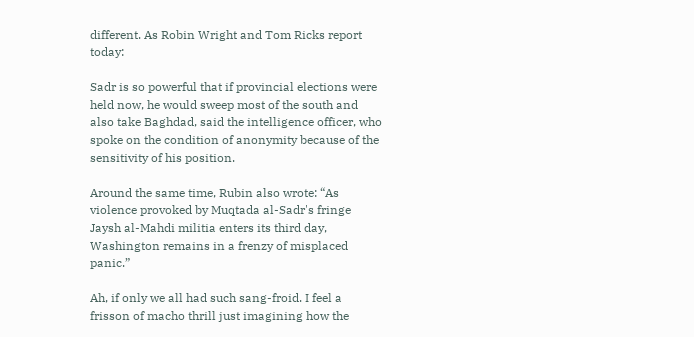different. As Robin Wright and Tom Ricks report today:

Sadr is so powerful that if provincial elections were held now, he would sweep most of the south and also take Baghdad, said the intelligence officer, who spoke on the condition of anonymity because of the sensitivity of his position.

Around the same time, Rubin also wrote: “As violence provoked by Muqtada al-Sadr's fringe Jaysh al-Mahdi militia enters its third day, Washington remains in a frenzy of misplaced panic.”

Ah, if only we all had such sang-froid. I feel a frisson of macho thrill just imagining how the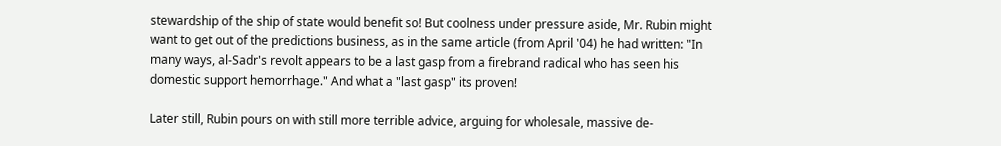stewardship of the ship of state would benefit so! But coolness under pressure aside, Mr. Rubin might want to get out of the predictions business, as in the same article (from April '04) he had written: "In many ways, al-Sadr's revolt appears to be a last gasp from a firebrand radical who has seen his domestic support hemorrhage." And what a "last gasp" its proven!

Later still, Rubin pours on with still more terrible advice, arguing for wholesale, massive de-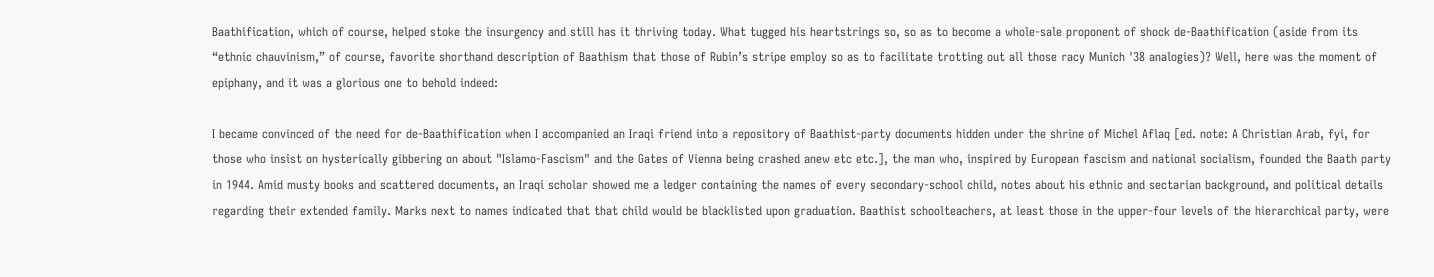Baathification, which of course, helped stoke the insurgency and still has it thriving today. What tugged his heartstrings so, so as to become a whole-sale proponent of shock de-Baathification (aside from its “ethnic chauvinism,” of course, favorite shorthand description of Baathism that those of Rubin’s stripe employ so as to facilitate trotting out all those racy Munich '38 analogies)? Well, here was the moment of epiphany, and it was a glorious one to behold indeed:

I became convinced of the need for de-Baathification when I accompanied an Iraqi friend into a repository of Baathist-party documents hidden under the shrine of Michel Aflaq [ed. note: A Christian Arab, fyi, for those who insist on hysterically gibbering on about "Islamo-Fascism" and the Gates of Vienna being crashed anew etc etc.], the man who, inspired by European fascism and national socialism, founded the Baath party in 1944. Amid musty books and scattered documents, an Iraqi scholar showed me a ledger containing the names of every secondary-school child, notes about his ethnic and sectarian background, and political details regarding their extended family. Marks next to names indicated that that child would be blacklisted upon graduation. Baathist schoolteachers, at least those in the upper-four levels of the hierarchical party, were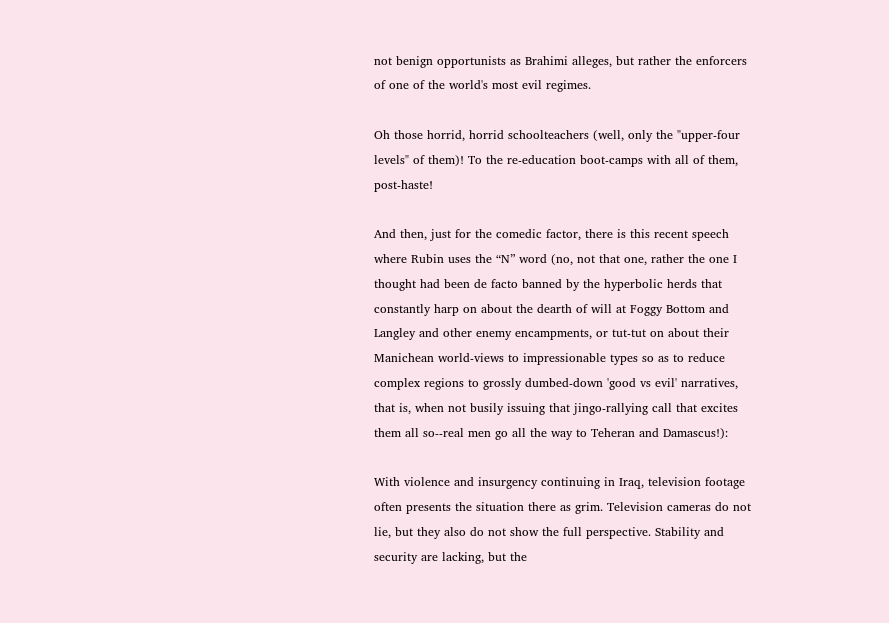not benign opportunists as Brahimi alleges, but rather the enforcers of one of the world's most evil regimes.

Oh those horrid, horrid schoolteachers (well, only the "upper-four levels" of them)! To the re-education boot-camps with all of them, post-haste!

And then, just for the comedic factor, there is this recent speech where Rubin uses the “N” word (no, not that one, rather the one I thought had been de facto banned by the hyperbolic herds that constantly harp on about the dearth of will at Foggy Bottom and Langley and other enemy encampments, or tut-tut on about their Manichean world-views to impressionable types so as to reduce complex regions to grossly dumbed-down 'good vs evil' narratives, that is, when not busily issuing that jingo-rallying call that excites them all so--real men go all the way to Teheran and Damascus!):

With violence and insurgency continuing in Iraq, television footage often presents the situation there as grim. Television cameras do not lie, but they also do not show the full perspective. Stability and security are lacking, but the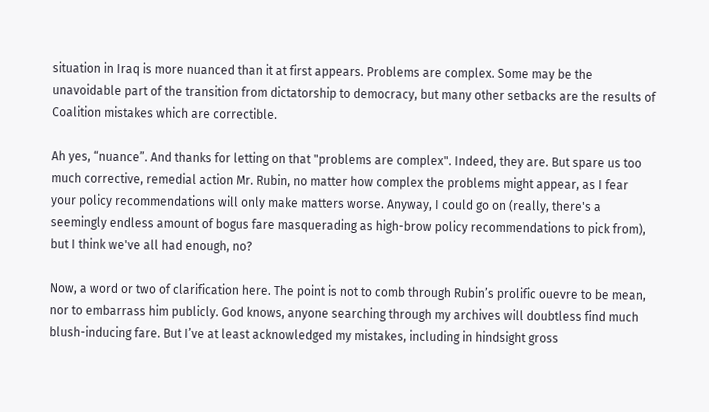situation in Iraq is more nuanced than it at first appears. Problems are complex. Some may be the unavoidable part of the transition from dictatorship to democracy, but many other setbacks are the results of Coalition mistakes which are correctible.

Ah yes, “nuance”. And thanks for letting on that "problems are complex". Indeed, they are. But spare us too much corrective, remedial action Mr. Rubin, no matter how complex the problems might appear, as I fear your policy recommendations will only make matters worse. Anyway, I could go on (really, there's a seemingly endless amount of bogus fare masquerading as high-brow policy recommendations to pick from), but I think we've all had enough, no?

Now, a word or two of clarification here. The point is not to comb through Rubin’s prolific ouevre to be mean, nor to embarrass him publicly. God knows, anyone searching through my archives will doubtless find much blush-inducing fare. But I’ve at least acknowledged my mistakes, including in hindsight gross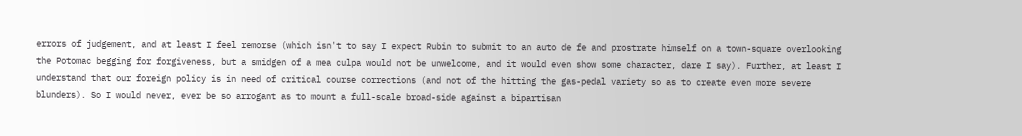errors of judgement, and at least I feel remorse (which isn't to say I expect Rubin to submit to an auto de fe and prostrate himself on a town-square overlooking the Potomac begging for forgiveness, but a smidgen of a mea culpa would not be unwelcome, and it would even show some character, dare I say). Further, at least I understand that our foreign policy is in need of critical course corrections (and not of the hitting the gas-pedal variety so as to create even more severe blunders). So I would never, ever be so arrogant as to mount a full-scale broad-side against a bipartisan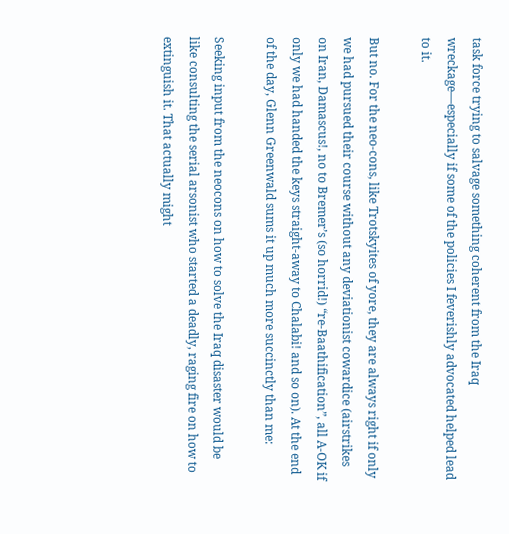task force trying to salvage something coherent from the Iraq wreckage—especially if some of the policies I feverishly advocated helped lead to it.

But no. For the neo-cons, like Trotskyites of yore, they are always right if only we had pursued their course without any deviationist cowardice (airstrikes on Iran, Damascus!, no to Bremer’s (so horrid!) “re-Baathification”, all A-OK if only we had handed the keys straight-away to Chalabi! and so on). At the end of the day, Glenn Greenwald sums it up much more succinctly than me:

Seeking input from the neocons on how to solve the Iraq disaster would be like consulting the serial arsonist who started a deadly, raging fire on how to extinguish it. That actually might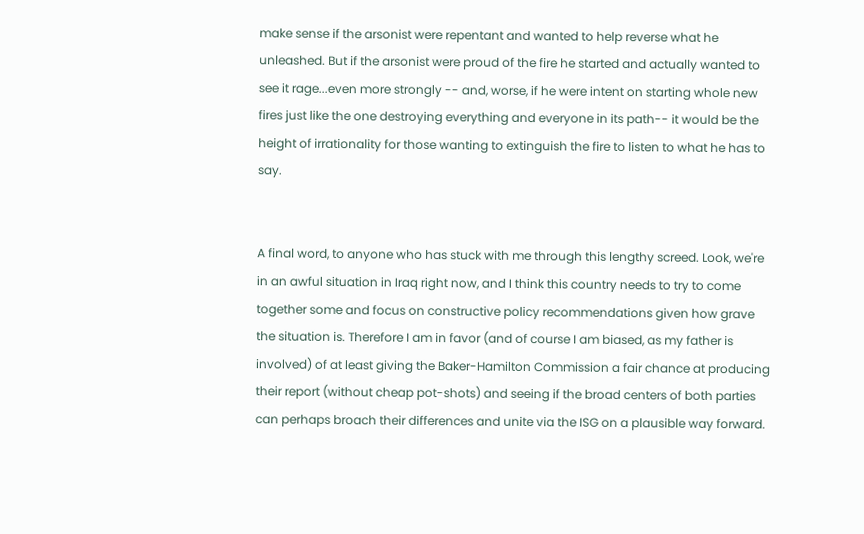make sense if the arsonist were repentant and wanted to help reverse what he unleashed. But if the arsonist were proud of the fire he started and actually wanted to see it rage...even more strongly -- and, worse, if he were intent on starting whole new fires just like the one destroying everything and everyone in its path-- it would be the height of irrationality for those wanting to extinguish the fire to listen to what he has to say.


A final word, to anyone who has stuck with me through this lengthy screed. Look, we're in an awful situation in Iraq right now, and I think this country needs to try to come together some and focus on constructive policy recommendations given how grave the situation is. Therefore I am in favor (and of course I am biased, as my father is involved) of at least giving the Baker-Hamilton Commission a fair chance at producing their report (without cheap pot-shots) and seeing if the broad centers of both parties can perhaps broach their differences and unite via the ISG on a plausible way forward.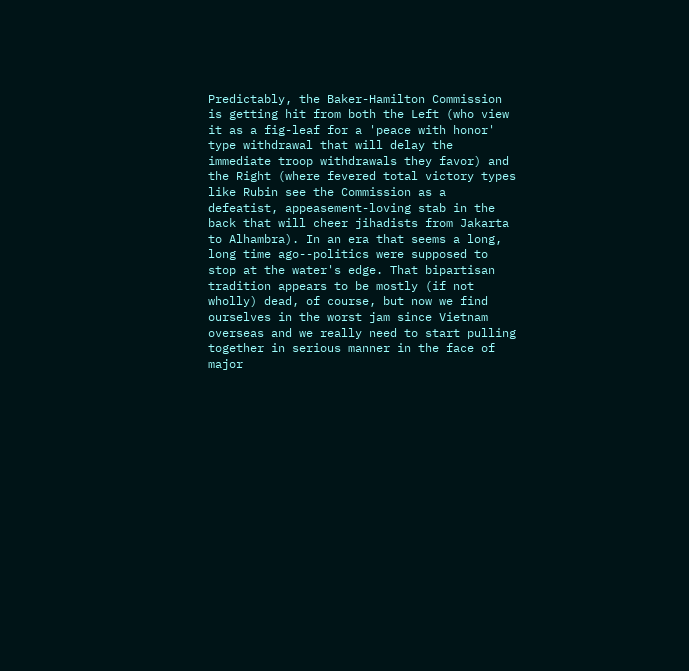Predictably, the Baker-Hamilton Commission is getting hit from both the Left (who view it as a fig-leaf for a 'peace with honor' type withdrawal that will delay the immediate troop withdrawals they favor) and the Right (where fevered total victory types like Rubin see the Commission as a defeatist, appeasement-loving stab in the back that will cheer jihadists from Jakarta to Alhambra). In an era that seems a long, long time ago--politics were supposed to stop at the water's edge. That bipartisan tradition appears to be mostly (if not wholly) dead, of course, but now we find ourselves in the worst jam since Vietnam overseas and we really need to start pulling together in serious manner in the face of major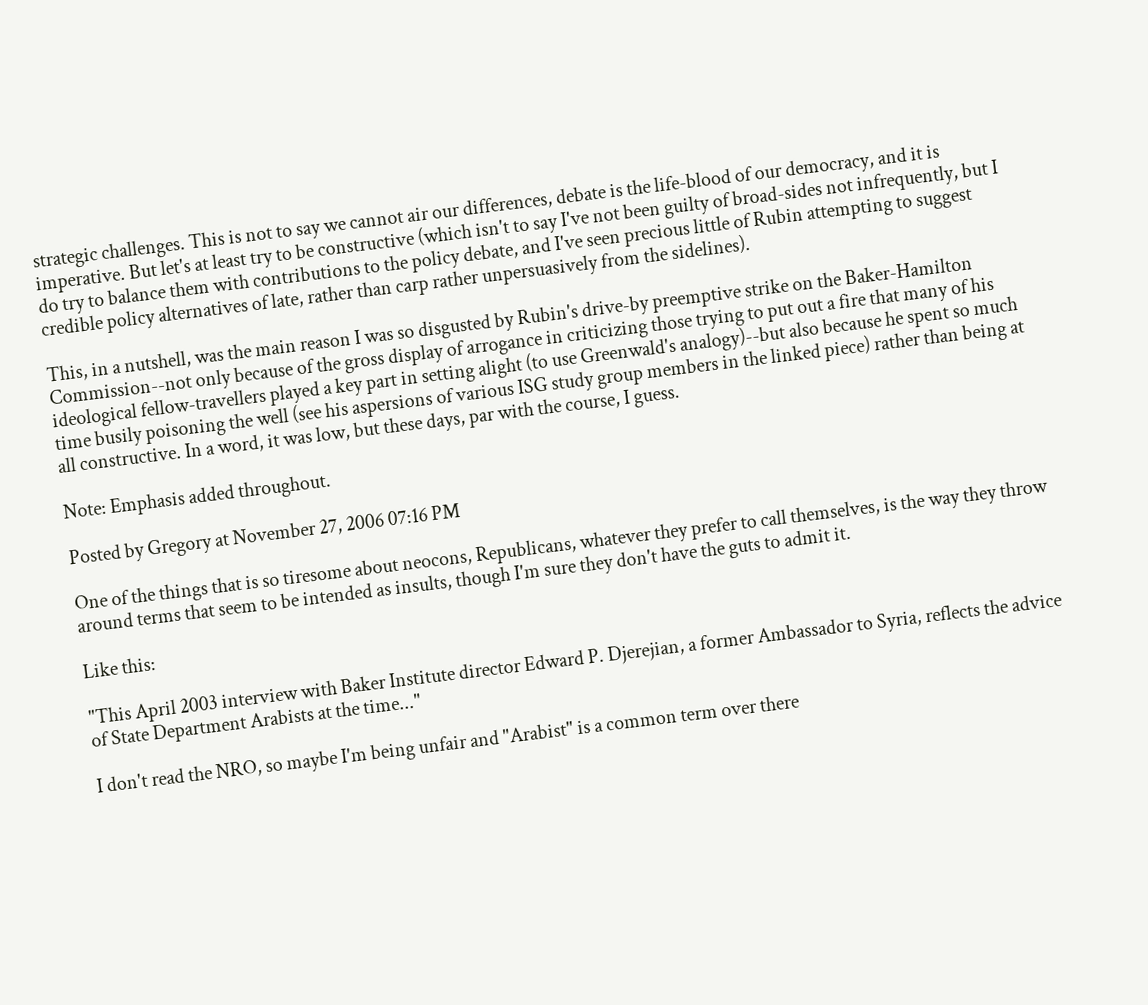strategic challenges. This is not to say we cannot air our differences, debate is the life-blood of our democracy, and it is imperative. But let's at least try to be constructive (which isn't to say I've not been guilty of broad-sides not infrequently, but I do try to balance them with contributions to the policy debate, and I've seen precious little of Rubin attempting to suggest credible policy alternatives of late, rather than carp rather unpersuasively from the sidelines).

This, in a nutshell, was the main reason I was so disgusted by Rubin's drive-by preemptive strike on the Baker-Hamilton Commission--not only because of the gross display of arrogance in criticizing those trying to put out a fire that many of his ideological fellow-travellers played a key part in setting alight (to use Greenwald's analogy)--but also because he spent so much time busily poisoning the well (see his aspersions of various ISG study group members in the linked piece) rather than being at all constructive. In a word, it was low, but these days, par with the course, I guess.

Note: Emphasis added throughout.

Posted by Gregory at November 27, 2006 07:16 PM

One of the things that is so tiresome about neocons, Republicans, whatever they prefer to call themselves, is the way they throw around terms that seem to be intended as insults, though I'm sure they don't have the guts to admit it.

Like this:

"This April 2003 interview with Baker Institute director Edward P. Djerejian, a former Ambassador to Syria, reflects the advice of State Department Arabists at the time..."

I don't read the NRO, so maybe I'm being unfair and "Arabist" is a common term over there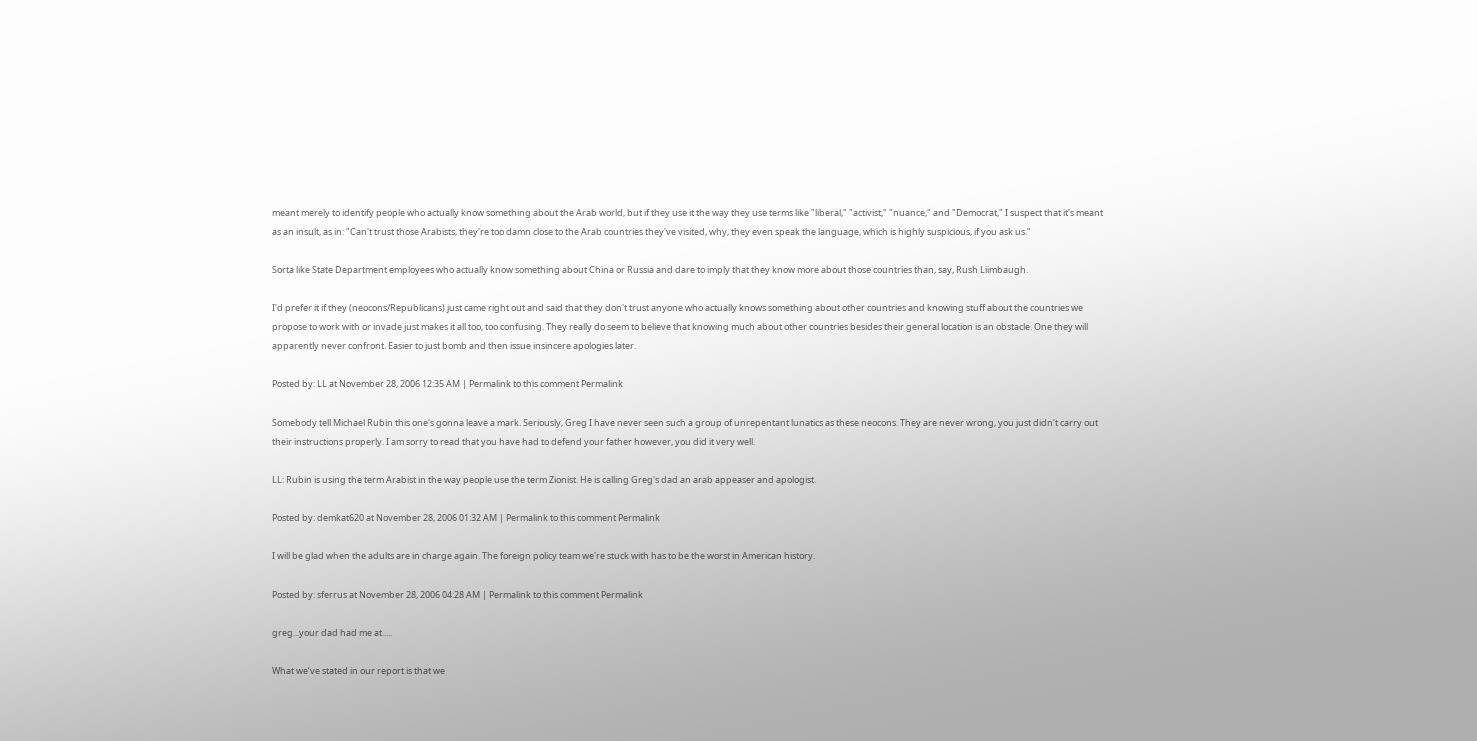meant merely to identify people who actually know something about the Arab world, but if they use it the way they use terms like "liberal," "activist," "nuance," and "Democrat," I suspect that it's meant as an insult, as in: "Can't trust those Arabists, they're too damn close to the Arab countries they've visited, why, they even speak the language, which is highly suspicious, if you ask us."

Sorta like State Department employees who actually know something about China or Russia and dare to imply that they know more about those countries than, say, Rush Liimbaugh.

I'd prefer it if they (neocons/Republicans) just came right out and said that they don't trust anyone who actually knows something about other countries and knowing stuff about the countries we propose to work with or invade just makes it all too, too confusing. They really do seem to believe that knowing much about other countries besides their general location is an obstacle. One they will apparently never confront. Easier to just bomb and then issue insincere apologies later.

Posted by: LL at November 28, 2006 12:35 AM | Permalink to this comment Permalink

Somebody tell Michael Rubin this one's gonna leave a mark. Seriously, Greg I have never seen such a group of unrepentant lunatics as these neocons. They are never wrong, you just didn't carry out their instructions properly. I am sorry to read that you have had to defend your father however, you did it very well.

LL: Rubin is using the term Arabist in the way people use the term Zionist. He is calling Greg's dad an arab appeaser and apologist.

Posted by: demkat620 at November 28, 2006 01:32 AM | Permalink to this comment Permalink

I will be glad when the adults are in charge again. The foreign policy team we're stuck with has to be the worst in American history.

Posted by: sferrus at November 28, 2006 04:28 AM | Permalink to this comment Permalink

greg...your dad had me at.....

What we’ve stated in our report is that we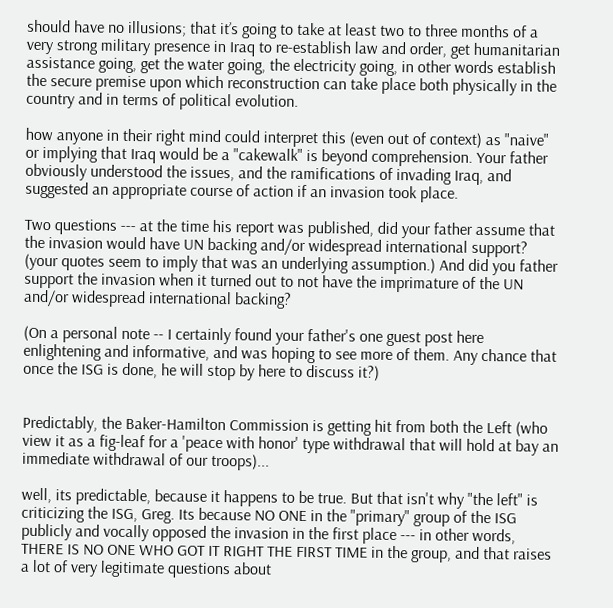should have no illusions; that it’s going to take at least two to three months of a very strong military presence in Iraq to re-establish law and order, get humanitarian assistance going, get the water going, the electricity going, in other words establish the secure premise upon which reconstruction can take place both physically in the country and in terms of political evolution.

how anyone in their right mind could interpret this (even out of context) as "naive" or implying that Iraq would be a "cakewalk" is beyond comprehension. Your father obviously understood the issues, and the ramifications of invading Iraq, and suggested an appropriate course of action if an invasion took place.

Two questions --- at the time his report was published, did your father assume that the invasion would have UN backing and/or widespread international support? (your quotes seem to imply that was an underlying assumption.) And did you father support the invasion when it turned out to not have the imprimature of the UN and/or widespread international backing?

(On a personal note -- I certainly found your father's one guest post here enlightening and informative, and was hoping to see more of them. Any chance that once the ISG is done, he will stop by here to discuss it?)


Predictably, the Baker-Hamilton Commission is getting hit from both the Left (who view it as a fig-leaf for a 'peace with honor' type withdrawal that will hold at bay an immediate withdrawal of our troops)...

well, its predictable, because it happens to be true. But that isn't why "the left" is criticizing the ISG, Greg. Its because NO ONE in the "primary" group of the ISG publicly and vocally opposed the invasion in the first place --- in other words, THERE IS NO ONE WHO GOT IT RIGHT THE FIRST TIME in the group, and that raises a lot of very legitimate questions about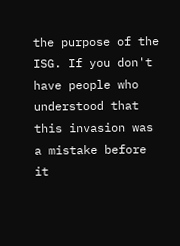the purpose of the ISG. If you don't have people who understood that this invasion was a mistake before it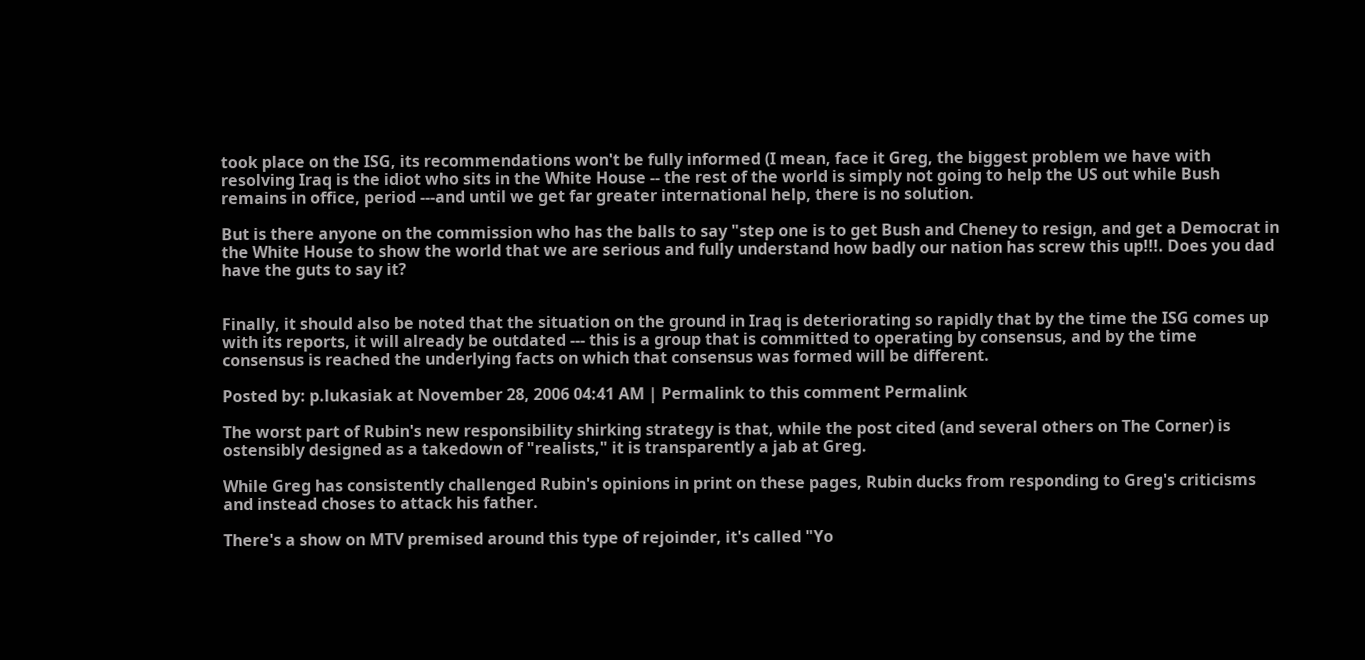took place on the ISG, its recommendations won't be fully informed (I mean, face it Greg, the biggest problem we have with resolving Iraq is the idiot who sits in the White House -- the rest of the world is simply not going to help the US out while Bush remains in office, period ---and until we get far greater international help, there is no solution.

But is there anyone on the commission who has the balls to say "step one is to get Bush and Cheney to resign, and get a Democrat in the White House to show the world that we are serious and fully understand how badly our nation has screw this up!!!. Does you dad have the guts to say it?


Finally, it should also be noted that the situation on the ground in Iraq is deteriorating so rapidly that by the time the ISG comes up with its reports, it will already be outdated --- this is a group that is committed to operating by consensus, and by the time consensus is reached the underlying facts on which that consensus was formed will be different.

Posted by: p.lukasiak at November 28, 2006 04:41 AM | Permalink to this comment Permalink

The worst part of Rubin's new responsibility shirking strategy is that, while the post cited (and several others on The Corner) is ostensibly designed as a takedown of "realists," it is transparently a jab at Greg.

While Greg has consistently challenged Rubin's opinions in print on these pages, Rubin ducks from responding to Greg's criticisms and instead choses to attack his father.

There's a show on MTV premised around this type of rejoinder, it's called "Yo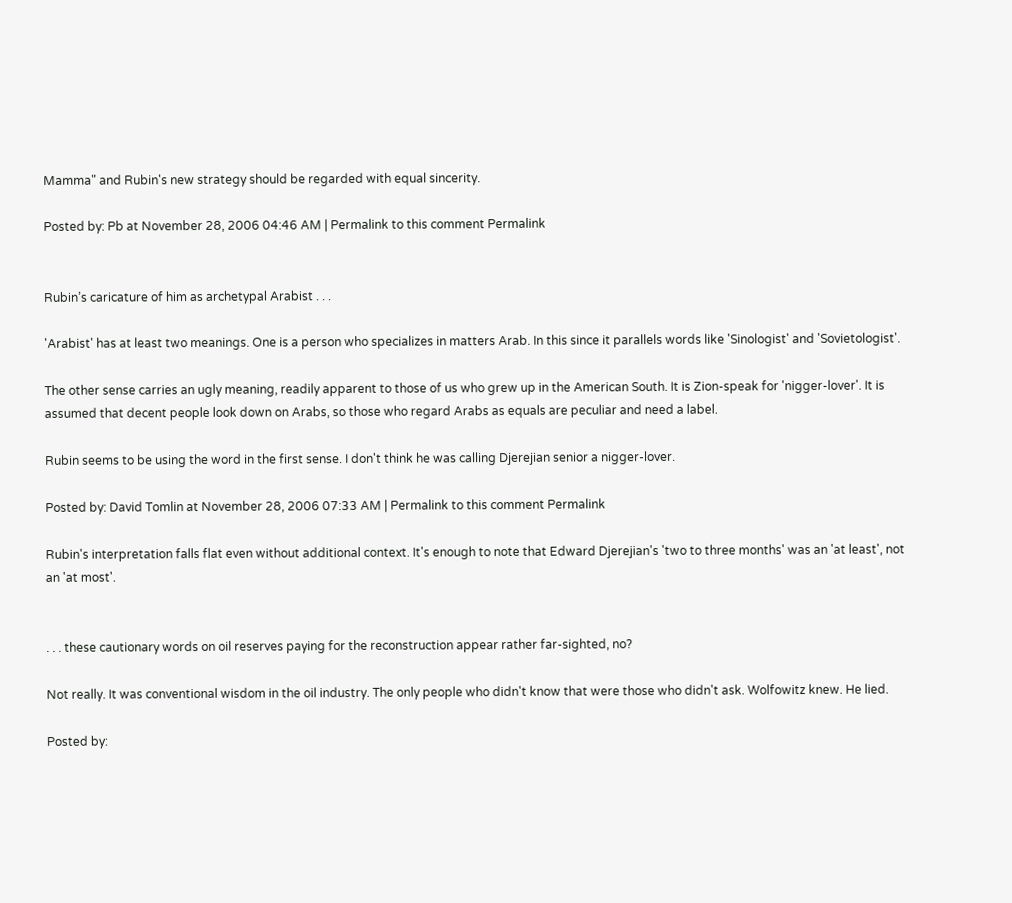Mamma" and Rubin's new strategy should be regarded with equal sincerity.

Posted by: Pb at November 28, 2006 04:46 AM | Permalink to this comment Permalink


Rubin’s caricature of him as archetypal Arabist . . .

'Arabist' has at least two meanings. One is a person who specializes in matters Arab. In this since it parallels words like 'Sinologist' and 'Sovietologist'.

The other sense carries an ugly meaning, readily apparent to those of us who grew up in the American South. It is Zion-speak for 'nigger-lover'. It is assumed that decent people look down on Arabs, so those who regard Arabs as equals are peculiar and need a label.

Rubin seems to be using the word in the first sense. I don't think he was calling Djerejian senior a nigger-lover.

Posted by: David Tomlin at November 28, 2006 07:33 AM | Permalink to this comment Permalink

Rubin's interpretation falls flat even without additional context. It's enough to note that Edward Djerejian's 'two to three months' was an 'at least', not an 'at most'.


. . . these cautionary words on oil reserves paying for the reconstruction appear rather far-sighted, no?

Not really. It was conventional wisdom in the oil industry. The only people who didn't know that were those who didn't ask. Wolfowitz knew. He lied.

Posted by: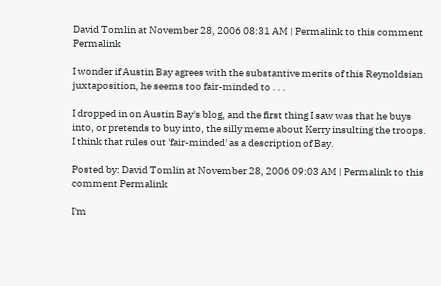David Tomlin at November 28, 2006 08:31 AM | Permalink to this comment Permalink

I wonder if Austin Bay agrees with the substantive merits of this Reynoldsian juxtaposition, he seems too fair-minded to . . .

I dropped in on Austin Bay's blog, and the first thing I saw was that he buys into, or pretends to buy into, the silly meme about Kerry insulting the troops. I think that rules out 'fair-minded' as a description of Bay.

Posted by: David Tomlin at November 28, 2006 09:03 AM | Permalink to this comment Permalink

I'm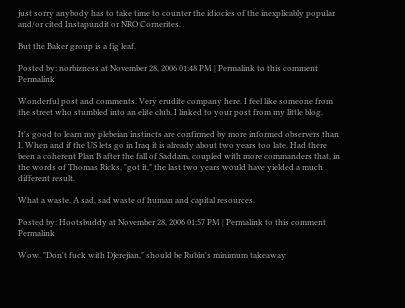just sorry anybody has to take time to counter the idiocies of the inexplicably popular and/or cited Instapundit or NRO Cornerites.

But the Baker group is a fig leaf.

Posted by: norbizness at November 28, 2006 01:48 PM | Permalink to this comment Permalink

Wonderful post and comments. Very erudite company here. I feel like someone from the street who stumbled into an elite club. I linked to your post from my little blog.

It's good to learn my plebeian instincts are confirmed by more informed observers than I. When and if the US lets go in Iraq it is already about two years too late. Had there been a coherent Plan B after the fall of Saddam, coupled with more commanders that, in the words of Thomas Ricks, "got it," the last two years would have yielded a much different result.

What a waste. A sad, sad waste of human and capital resources.

Posted by: Hootsbuddy at November 28, 2006 01:57 PM | Permalink to this comment Permalink

Wow. "Don't fuck with Djerejian," should be Rubin's minimum takeaway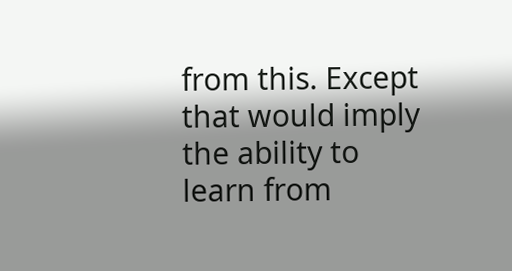from this. Except that would imply the ability to learn from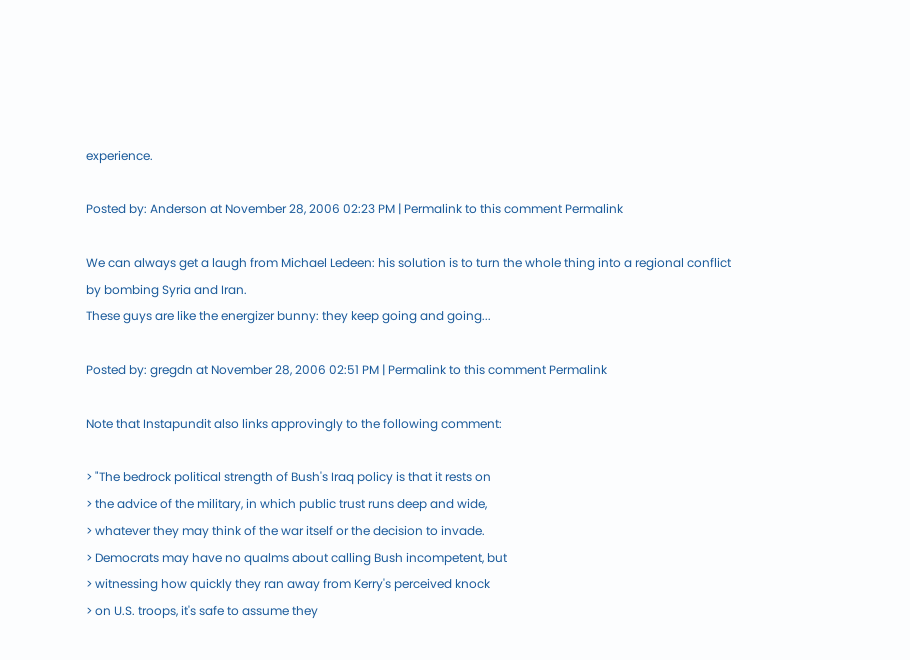experience.

Posted by: Anderson at November 28, 2006 02:23 PM | Permalink to this comment Permalink

We can always get a laugh from Michael Ledeen: his solution is to turn the whole thing into a regional conflict by bombing Syria and Iran.
These guys are like the energizer bunny: they keep going and going...

Posted by: gregdn at November 28, 2006 02:51 PM | Permalink to this comment Permalink

Note that Instapundit also links approvingly to the following comment:

> "The bedrock political strength of Bush's Iraq policy is that it rests on
> the advice of the military, in which public trust runs deep and wide,
> whatever they may think of the war itself or the decision to invade.
> Democrats may have no qualms about calling Bush incompetent, but
> witnessing how quickly they ran away from Kerry's perceived knock
> on U.S. troops, it's safe to assume they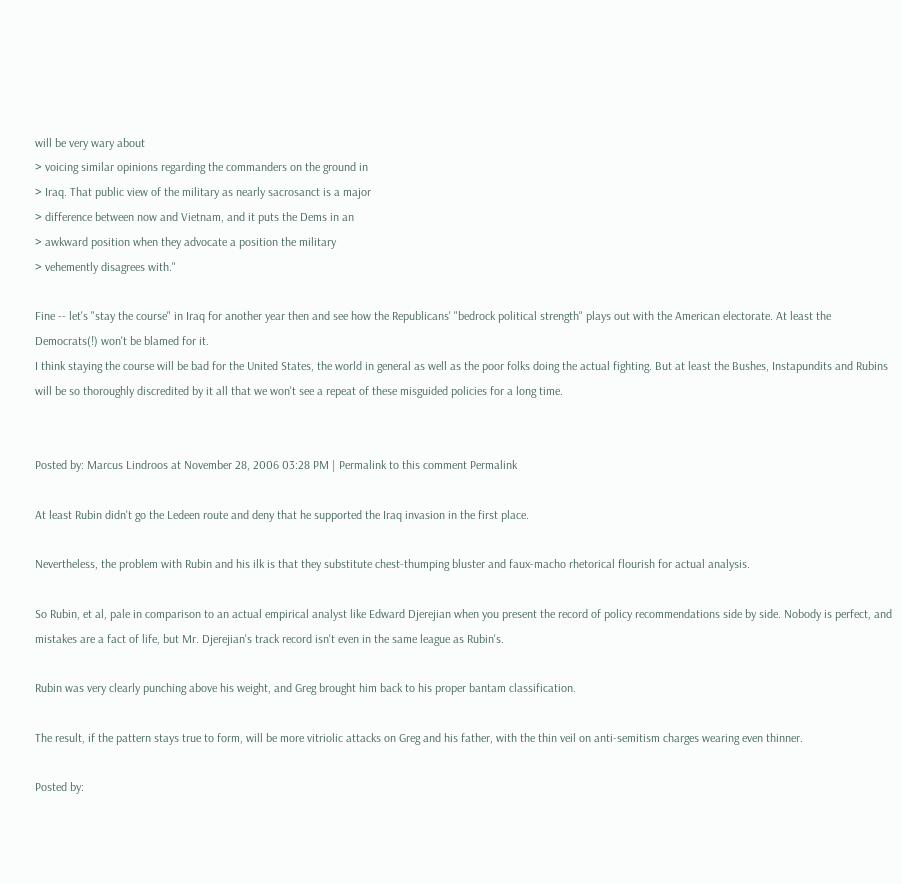will be very wary about
> voicing similar opinions regarding the commanders on the ground in
> Iraq. That public view of the military as nearly sacrosanct is a major
> difference between now and Vietnam, and it puts the Dems in an
> awkward position when they advocate a position the military
> vehemently disagrees with."

Fine -- let's "stay the course" in Iraq for another year then and see how the Republicans' "bedrock political strength" plays out with the American electorate. At least the Democrats(!) won't be blamed for it.
I think staying the course will be bad for the United States, the world in general as well as the poor folks doing the actual fighting. But at least the Bushes, Instapundits and Rubins will be so thoroughly discredited by it all that we won't see a repeat of these misguided policies for a long time.


Posted by: Marcus Lindroos at November 28, 2006 03:28 PM | Permalink to this comment Permalink

At least Rubin didn't go the Ledeen route and deny that he supported the Iraq invasion in the first place.

Nevertheless, the problem with Rubin and his ilk is that they substitute chest-thumping bluster and faux-macho rhetorical flourish for actual analysis.

So Rubin, et al, pale in comparison to an actual empirical analyst like Edward Djerejian when you present the record of policy recommendations side by side. Nobody is perfect, and mistakes are a fact of life, but Mr. Djerejian's track record isn't even in the same league as Rubin's.

Rubin was very clearly punching above his weight, and Greg brought him back to his proper bantam classification.

The result, if the pattern stays true to form, will be more vitriolic attacks on Greg and his father, with the thin veil on anti-semitism charges wearing even thinner.

Posted by: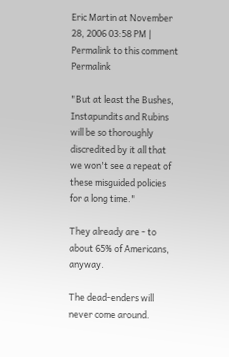Eric Martin at November 28, 2006 03:58 PM | Permalink to this comment Permalink

"But at least the Bushes, Instapundits and Rubins will be so thoroughly discredited by it all that we won't see a repeat of these misguided policies for a long time."

They already are - to about 65% of Americans, anyway.

The dead-enders will never come around.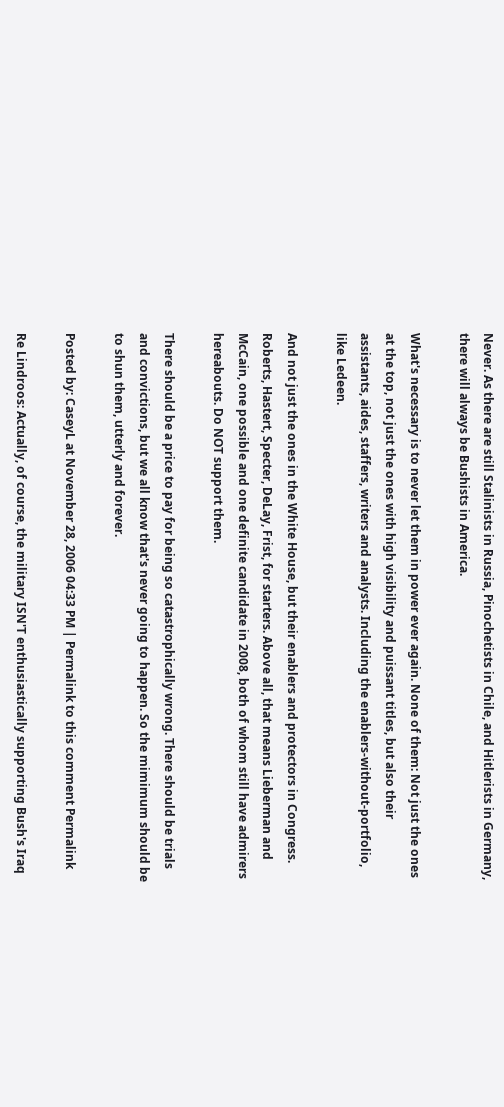Never. As there are still Stalinists in Russia, Pinochetists in Chile, and Hitlerists in Germany, there will always be Bushists in America.

What's necessary is to never let them in power ever again. None of them: Not just the ones at the top, not just the ones with high visibility and puissant titles, but also their assistants, aides, staffers, writers and analysts. Including the enablers-without-portfolio, like Ledeen.

And not just the ones in the White House, but their enablers and protectors in Congress. Roberts, Hastert, Specter, DeLay, Frist, for starters. Above all, that means Lieberman and McCain, one possible and one definite candidate in 2008, both of whom still have admirers hereabouts. Do NOT support them.

There should be a price to pay for being so catastrophically wrong. There should be trials and convictions, but we all know that's never going to happen. So the mimimum should be to shun them, utterly and forever.

Posted by: CaseyL at November 28, 2006 04:33 PM | Permalink to this comment Permalink

Re Lindroos: Actually, of course, the military ISN'T enthusiastically supporting Bush's Iraq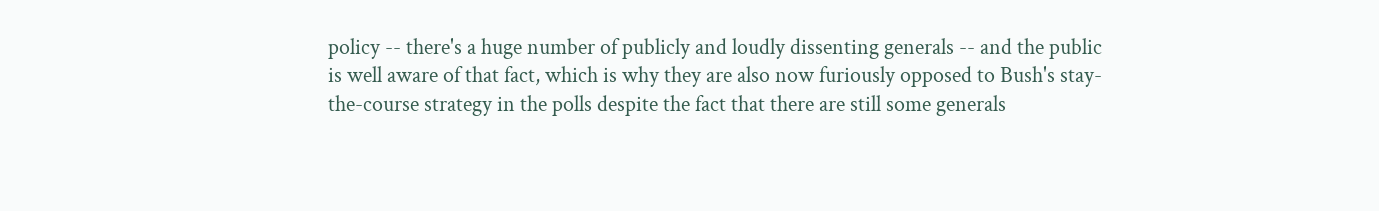policy -- there's a huge number of publicly and loudly dissenting generals -- and the public is well aware of that fact, which is why they are also now furiously opposed to Bush's stay-the-course strategy in the polls despite the fact that there are still some generals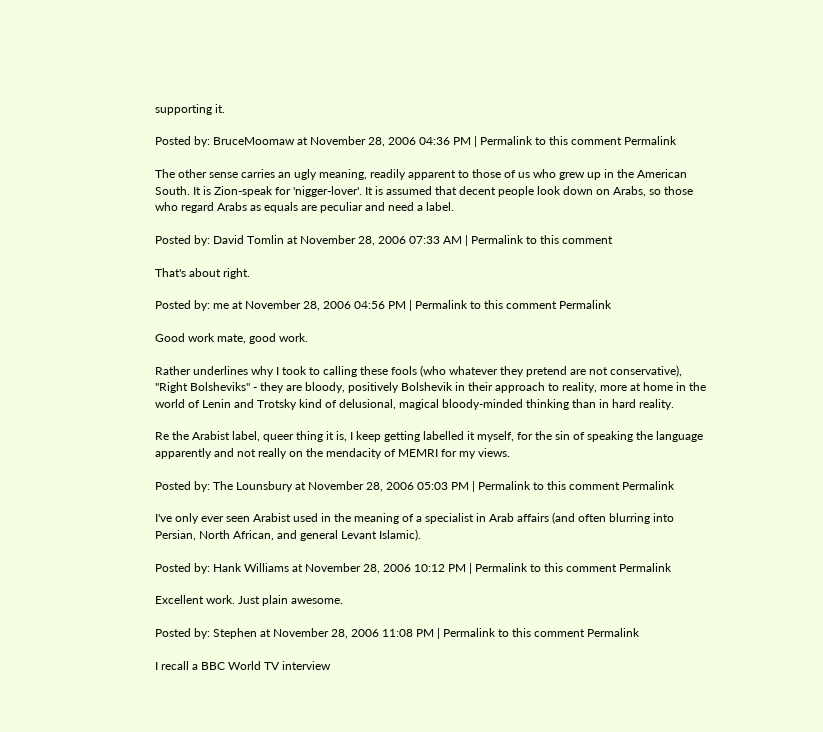supporting it.

Posted by: BruceMoomaw at November 28, 2006 04:36 PM | Permalink to this comment Permalink

The other sense carries an ugly meaning, readily apparent to those of us who grew up in the American South. It is Zion-speak for 'nigger-lover'. It is assumed that decent people look down on Arabs, so those who regard Arabs as equals are peculiar and need a label.

Posted by: David Tomlin at November 28, 2006 07:33 AM | Permalink to this comment

That's about right.

Posted by: me at November 28, 2006 04:56 PM | Permalink to this comment Permalink

Good work mate, good work.

Rather underlines why I took to calling these fools (who whatever they pretend are not conservative), "Right Bolsheviks" - they are bloody, positively Bolshevik in their approach to reality, more at home in the world of Lenin and Trotsky kind of delusional, magical bloody-minded thinking than in hard reality.

Re the Arabist label, queer thing it is, I keep getting labelled it myself, for the sin of speaking the language apparently and not really on the mendacity of MEMRI for my views.

Posted by: The Lounsbury at November 28, 2006 05:03 PM | Permalink to this comment Permalink

I've only ever seen Arabist used in the meaning of a specialist in Arab affairs (and often blurring into Persian, North African, and general Levant Islamic).

Posted by: Hank Williams at November 28, 2006 10:12 PM | Permalink to this comment Permalink

Excellent work. Just plain awesome.

Posted by: Stephen at November 28, 2006 11:08 PM | Permalink to this comment Permalink

I recall a BBC World TV interview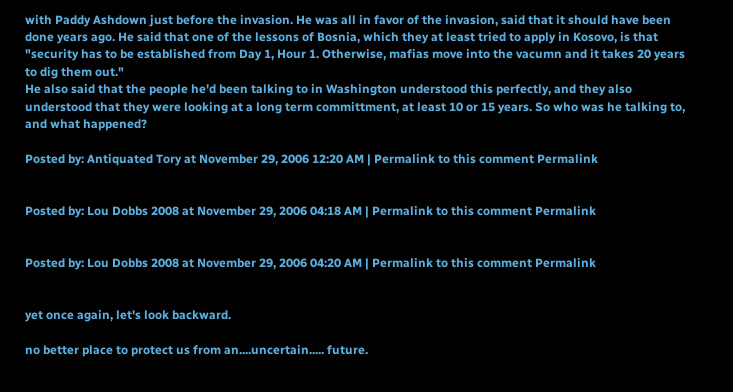with Paddy Ashdown just before the invasion. He was all in favor of the invasion, said that it should have been done years ago. He said that one of the lessons of Bosnia, which they at least tried to apply in Kosovo, is that "security has to be established from Day 1, Hour 1. Otherwise, mafias move into the vacumn and it takes 20 years to dig them out."
He also said that the people he'd been talking to in Washington understood this perfectly, and they also understood that they were looking at a long term committment, at least 10 or 15 years. So who was he talking to, and what happened?

Posted by: Antiquated Tory at November 29, 2006 12:20 AM | Permalink to this comment Permalink


Posted by: Lou Dobbs 2008 at November 29, 2006 04:18 AM | Permalink to this comment Permalink


Posted by: Lou Dobbs 2008 at November 29, 2006 04:20 AM | Permalink to this comment Permalink


yet once again, let's look backward.

no better place to protect us from an....uncertain..... future.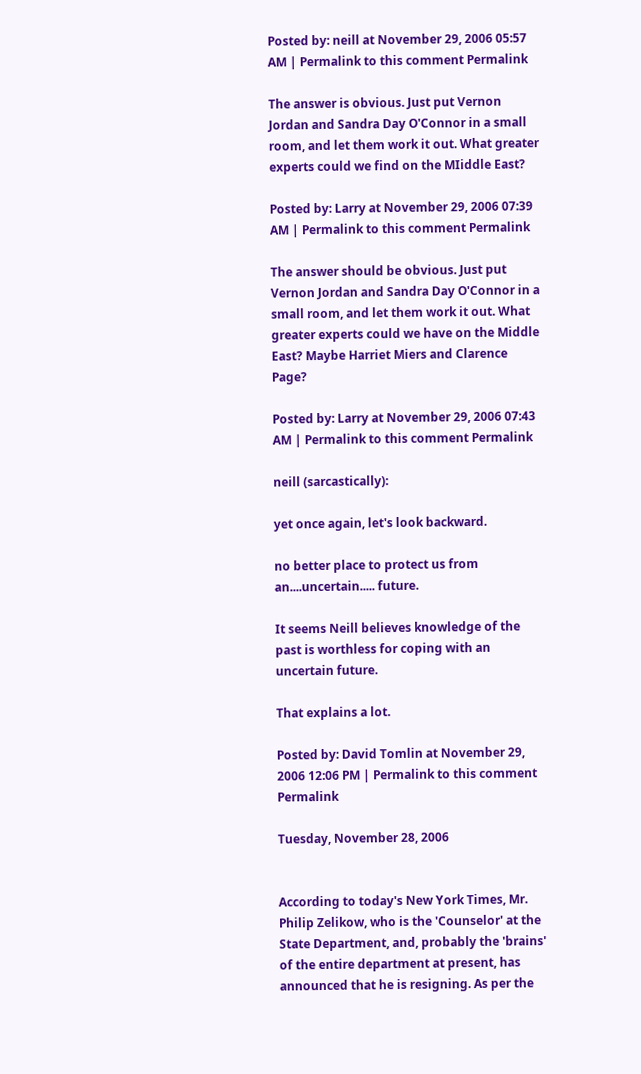Posted by: neill at November 29, 2006 05:57 AM | Permalink to this comment Permalink

The answer is obvious. Just put Vernon Jordan and Sandra Day O'Connor in a small room, and let them work it out. What greater experts could we find on the MIiddle East?

Posted by: Larry at November 29, 2006 07:39 AM | Permalink to this comment Permalink

The answer should be obvious. Just put Vernon Jordan and Sandra Day O'Connor in a small room, and let them work it out. What greater experts could we have on the Middle East? Maybe Harriet Miers and Clarence Page?

Posted by: Larry at November 29, 2006 07:43 AM | Permalink to this comment Permalink

neill (sarcastically):

yet once again, let's look backward.

no better place to protect us from an....uncertain..... future.

It seems Neill believes knowledge of the past is worthless for coping with an uncertain future.

That explains a lot.

Posted by: David Tomlin at November 29, 2006 12:06 PM | Permalink to this comment Permalink

Tuesday, November 28, 2006


According to today's New York Times, Mr. Philip Zelikow, who is the 'Counselor' at the State Department, and, probably the 'brains' of the entire department at present, has announced that he is resigning. As per the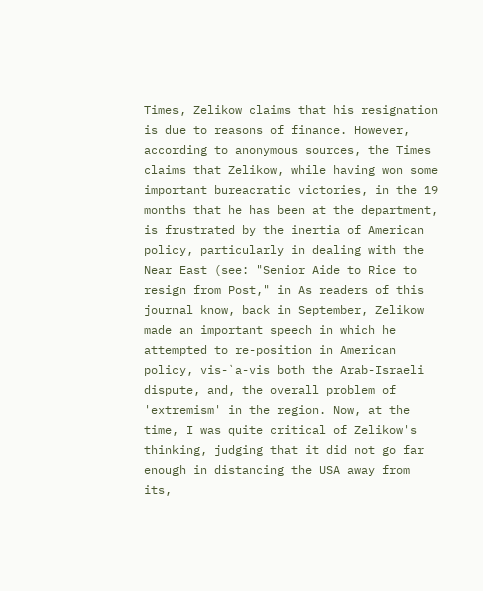Times, Zelikow claims that his resignation is due to reasons of finance. However, according to anonymous sources, the Times claims that Zelikow, while having won some important bureacratic victories, in the 19 months that he has been at the department, is frustrated by the inertia of American policy, particularly in dealing with the Near East (see: "Senior Aide to Rice to resign from Post," in As readers of this journal know, back in September, Zelikow made an important speech in which he attempted to re-position in American policy, vis-`a-vis both the Arab-Israeli dispute, and, the overall problem of 'extremism' in the region. Now, at the time, I was quite critical of Zelikow's thinking, judging that it did not go far enough in distancing the USA away from its,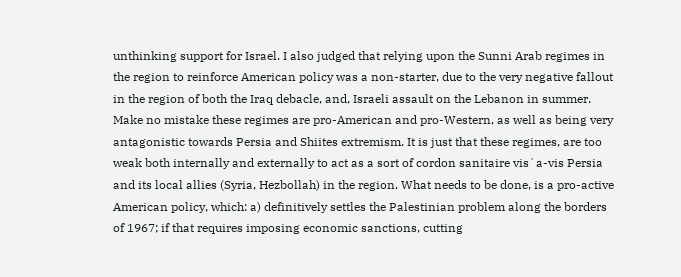unthinking support for Israel. I also judged that relying upon the Sunni Arab regimes in the region to reinforce American policy was a non-starter, due to the very negative fallout in the region of both the Iraq debacle, and, Israeli assault on the Lebanon in summer. Make no mistake these regimes are pro-American and pro-Western, as well as being very antagonistic towards Persia and Shiites extremism. It is just that these regimes, are too weak both internally and externally to act as a sort of cordon sanitaire vis`a-vis Persia and its local allies (Syria, Hezbollah) in the region. What needs to be done, is a pro-active American policy, which: a) definitively settles the Palestinian problem along the borders of 1967; if that requires imposing economic sanctions, cutting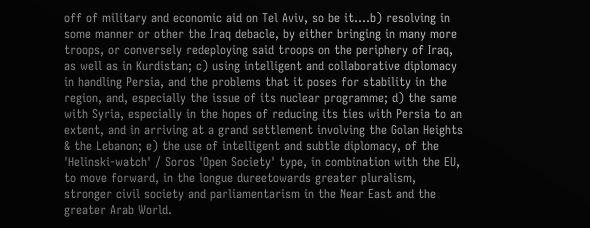off of military and economic aid on Tel Aviv, so be it....b) resolving in some manner or other the Iraq debacle, by either bringing in many more troops, or conversely redeploying said troops on the periphery of Iraq, as well as in Kurdistan; c) using intelligent and collaborative diplomacy in handling Persia, and the problems that it poses for stability in the region, and, especially the issue of its nuclear programme; d) the same with Syria, especially in the hopes of reducing its ties with Persia to an extent, and in arriving at a grand settlement involving the Golan Heights & the Lebanon; e) the use of intelligent and subtle diplomacy, of the 'Helinski-watch' / Soros 'Open Society' type, in combination with the EU, to move forward, in the longue dureetowards greater pluralism, stronger civil society and parliamentarism in the Near East and the greater Arab World.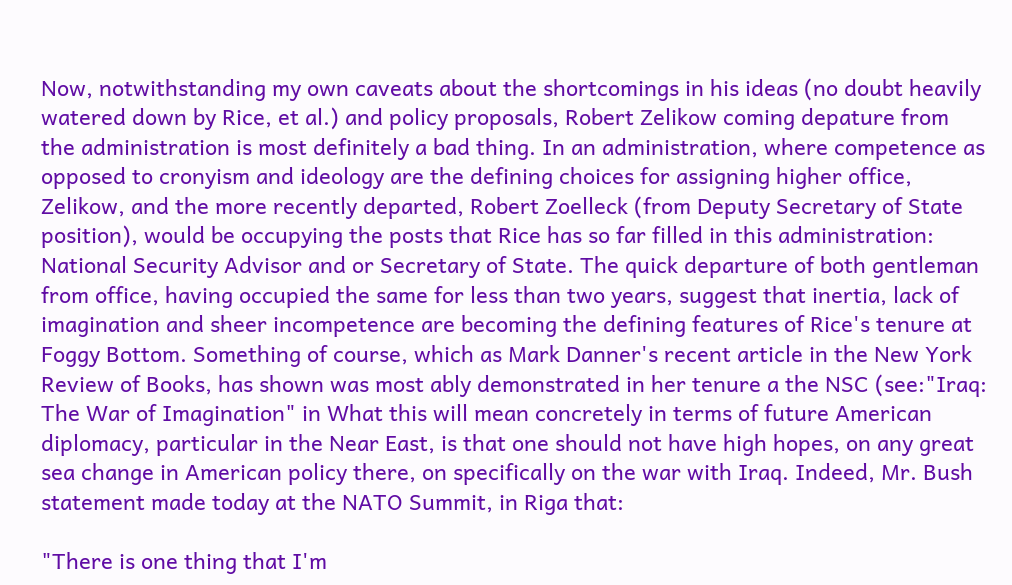Now, notwithstanding my own caveats about the shortcomings in his ideas (no doubt heavily watered down by Rice, et al.) and policy proposals, Robert Zelikow coming depature from the administration is most definitely a bad thing. In an administration, where competence as opposed to cronyism and ideology are the defining choices for assigning higher office, Zelikow, and the more recently departed, Robert Zoelleck (from Deputy Secretary of State position), would be occupying the posts that Rice has so far filled in this administration: National Security Advisor and or Secretary of State. The quick departure of both gentleman from office, having occupied the same for less than two years, suggest that inertia, lack of imagination and sheer incompetence are becoming the defining features of Rice's tenure at Foggy Bottom. Something of course, which as Mark Danner's recent article in the New York Review of Books, has shown was most ably demonstrated in her tenure a the NSC (see:"Iraq: The War of Imagination" in What this will mean concretely in terms of future American diplomacy, particular in the Near East, is that one should not have high hopes, on any great sea change in American policy there, on specifically on the war with Iraq. Indeed, Mr. Bush statement made today at the NATO Summit, in Riga that:

"There is one thing that I'm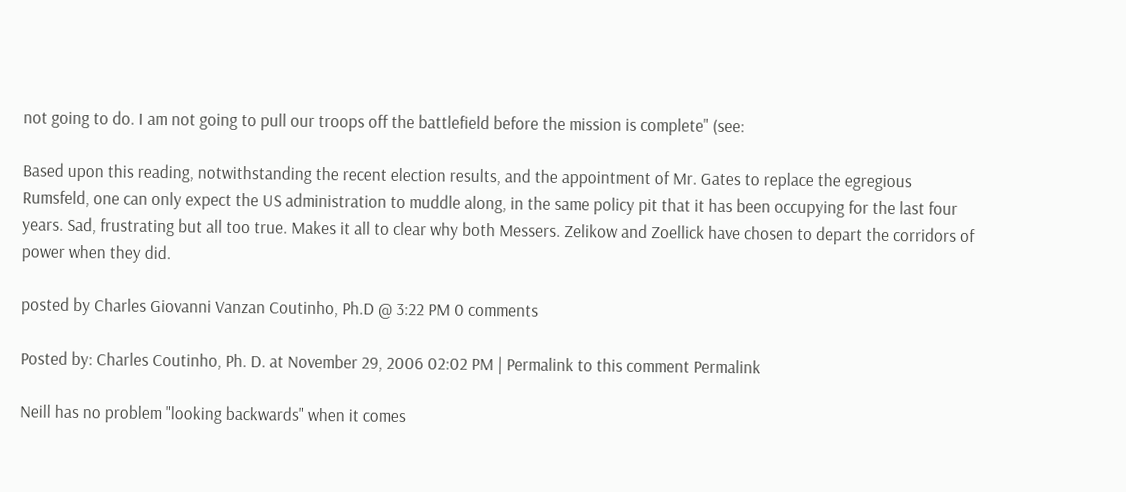not going to do. I am not going to pull our troops off the battlefield before the mission is complete" (see:

Based upon this reading, notwithstanding the recent election results, and the appointment of Mr. Gates to replace the egregious Rumsfeld, one can only expect the US administration to muddle along, in the same policy pit that it has been occupying for the last four years. Sad, frustrating but all too true. Makes it all to clear why both Messers. Zelikow and Zoellick have chosen to depart the corridors of power when they did.

posted by Charles Giovanni Vanzan Coutinho, Ph.D @ 3:22 PM 0 comments

Posted by: Charles Coutinho, Ph. D. at November 29, 2006 02:02 PM | Permalink to this comment Permalink

Neill has no problem "looking backwards" when it comes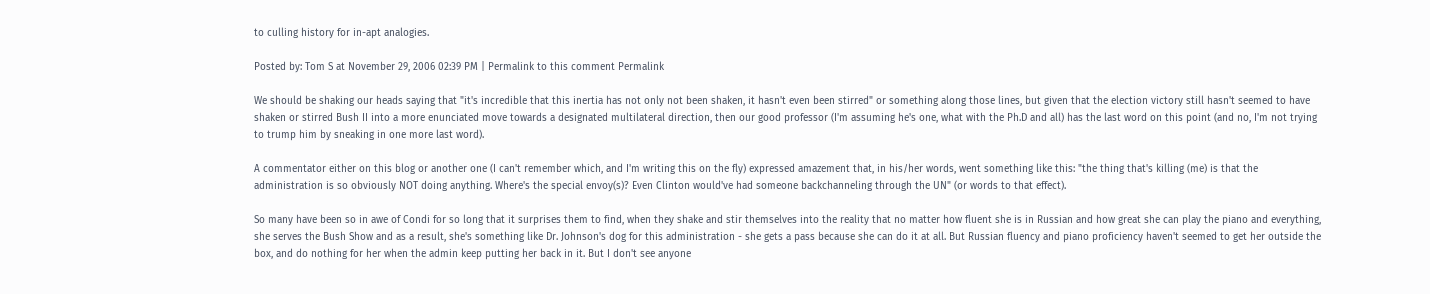to culling history for in-apt analogies.

Posted by: Tom S at November 29, 2006 02:39 PM | Permalink to this comment Permalink

We should be shaking our heads saying that "it's incredible that this inertia has not only not been shaken, it hasn't even been stirred" or something along those lines, but given that the election victory still hasn't seemed to have shaken or stirred Bush II into a more enunciated move towards a designated multilateral direction, then our good professor (I'm assuming he's one, what with the Ph.D and all) has the last word on this point (and no, I'm not trying to trump him by sneaking in one more last word).

A commentator either on this blog or another one (I can't remember which, and I'm writing this on the fly) expressed amazement that, in his/her words, went something like this: "the thing that's killing (me) is that the administration is so obviously NOT doing anything. Where's the special envoy(s)? Even Clinton would've had someone backchanneling through the UN" (or words to that effect).

So many have been so in awe of Condi for so long that it surprises them to find, when they shake and stir themselves into the reality that no matter how fluent she is in Russian and how great she can play the piano and everything, she serves the Bush Show and as a result, she's something like Dr. Johnson's dog for this administration - she gets a pass because she can do it at all. But Russian fluency and piano proficiency haven't seemed to get her outside the box, and do nothing for her when the admin keep putting her back in it. But I don't see anyone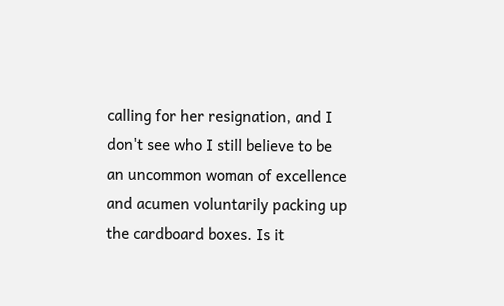calling for her resignation, and I don't see who I still believe to be an uncommon woman of excellence and acumen voluntarily packing up the cardboard boxes. Is it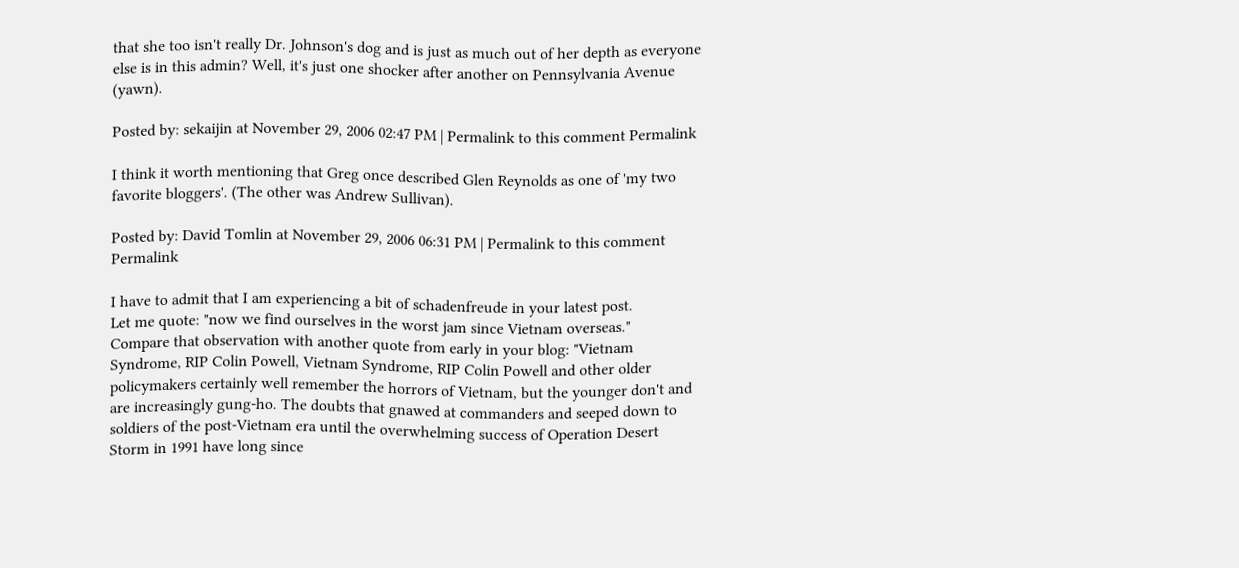that she too isn't really Dr. Johnson's dog and is just as much out of her depth as everyone else is in this admin? Well, it's just one shocker after another on Pennsylvania Avenue (yawn).

Posted by: sekaijin at November 29, 2006 02:47 PM | Permalink to this comment Permalink

I think it worth mentioning that Greg once described Glen Reynolds as one of 'my two favorite bloggers'. (The other was Andrew Sullivan).

Posted by: David Tomlin at November 29, 2006 06:31 PM | Permalink to this comment Permalink

I have to admit that I am experiencing a bit of schadenfreude in your latest post.
Let me quote: "now we find ourselves in the worst jam since Vietnam overseas."
Compare that observation with another quote from early in your blog: "Vietnam Syndrome, RIP Colin Powell, Vietnam Syndrome, RIP Colin Powell and other older policymakers certainly well remember the horrors of Vietnam, but the younger don't and are increasingly gung-ho. The doubts that gnawed at commanders and seeped down to soldiers of the post-Vietnam era until the overwhelming success of Operation Desert Storm in 1991 have long since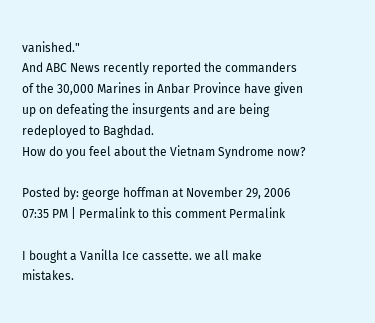vanished."
And ABC News recently reported the commanders of the 30,000 Marines in Anbar Province have given up on defeating the insurgents and are being redeployed to Baghdad.
How do you feel about the Vietnam Syndrome now?

Posted by: george hoffman at November 29, 2006 07:35 PM | Permalink to this comment Permalink

I bought a Vanilla Ice cassette. we all make mistakes.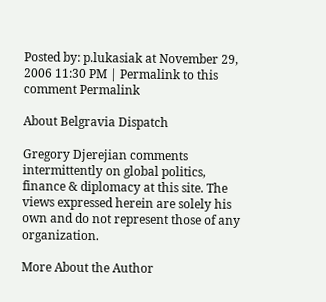Posted by: p.lukasiak at November 29, 2006 11:30 PM | Permalink to this comment Permalink

About Belgravia Dispatch

Gregory Djerejian comments intermittently on global politics, finance & diplomacy at this site. The views expressed herein are solely his own and do not represent those of any organization.

More About the Author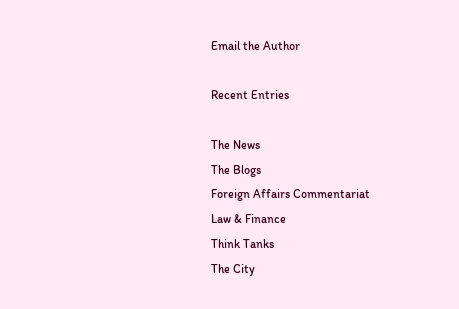Email the Author

Recent Entries

The News
The Blogs
Foreign Affairs Commentariat
Law & Finance
Think Tanks
The City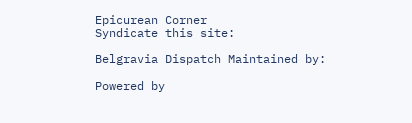Epicurean Corner
Syndicate this site:

Belgravia Dispatch Maintained by:

Powered by